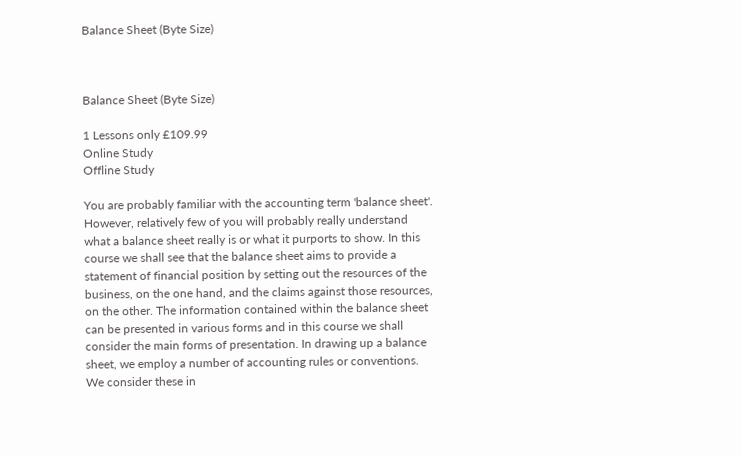Balance Sheet (Byte Size)



Balance Sheet (Byte Size)

1 Lessons only £109.99
Online Study
Offline Study

You are probably familiar with the accounting term 'balance sheet'. However, relatively few of you will probably really understand what a balance sheet really is or what it purports to show. In this course we shall see that the balance sheet aims to provide a statement of financial position by setting out the resources of the business, on the one hand, and the claims against those resources, on the other. The information contained within the balance sheet can be presented in various forms and in this course we shall consider the main forms of presentation. In drawing up a balance sheet, we employ a number of accounting rules or conventions. We consider these in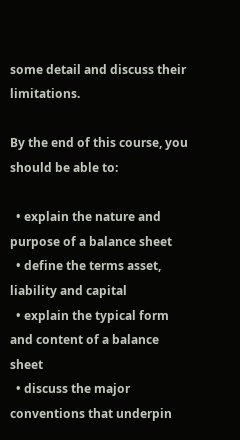some detail and discuss their limitations.

By the end of this course, you should be able to:

  • explain the nature and purpose of a balance sheet
  • define the terms asset, liability and capital
  • explain the typical form and content of a balance sheet
  • discuss the major conventions that underpin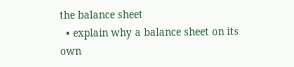the balance sheet
  • explain why a balance sheet on its own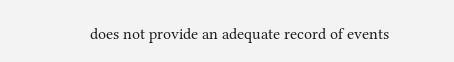does not provide an adequate record of events